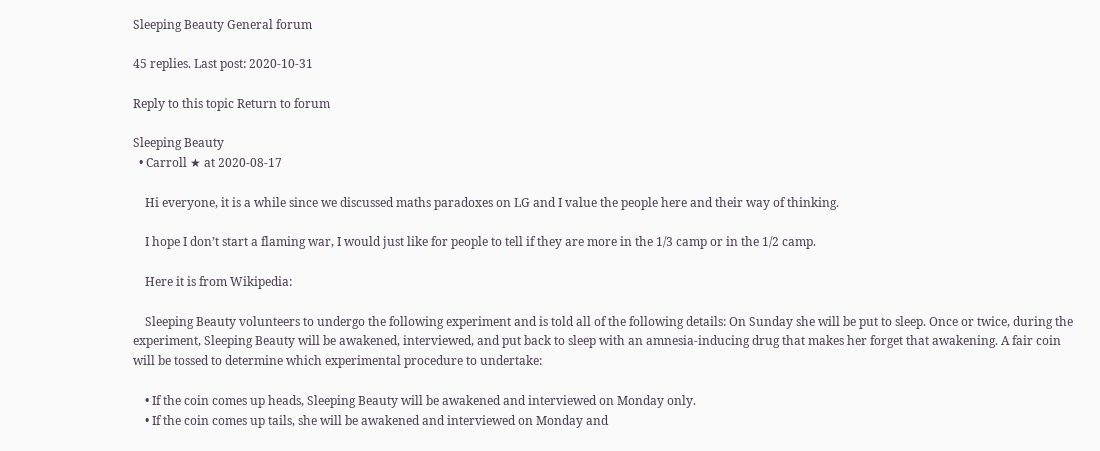Sleeping Beauty General forum

45 replies. Last post: 2020-10-31

Reply to this topic Return to forum

Sleeping Beauty
  • Carroll ★ at 2020-08-17

    Hi everyone, it is a while since we discussed maths paradoxes on LG and I value the people here and their way of thinking.

    I hope I don’t start a flaming war, I would just like for people to tell if they are more in the 1/3 camp or in the 1/2 camp.

    Here it is from Wikipedia:

    Sleeping Beauty volunteers to undergo the following experiment and is told all of the following details: On Sunday she will be put to sleep. Once or twice, during the experiment, Sleeping Beauty will be awakened, interviewed, and put back to sleep with an amnesia-inducing drug that makes her forget that awakening. A fair coin will be tossed to determine which experimental procedure to undertake:

    • If the coin comes up heads, Sleeping Beauty will be awakened and interviewed on Monday only.
    • If the coin comes up tails, she will be awakened and interviewed on Monday and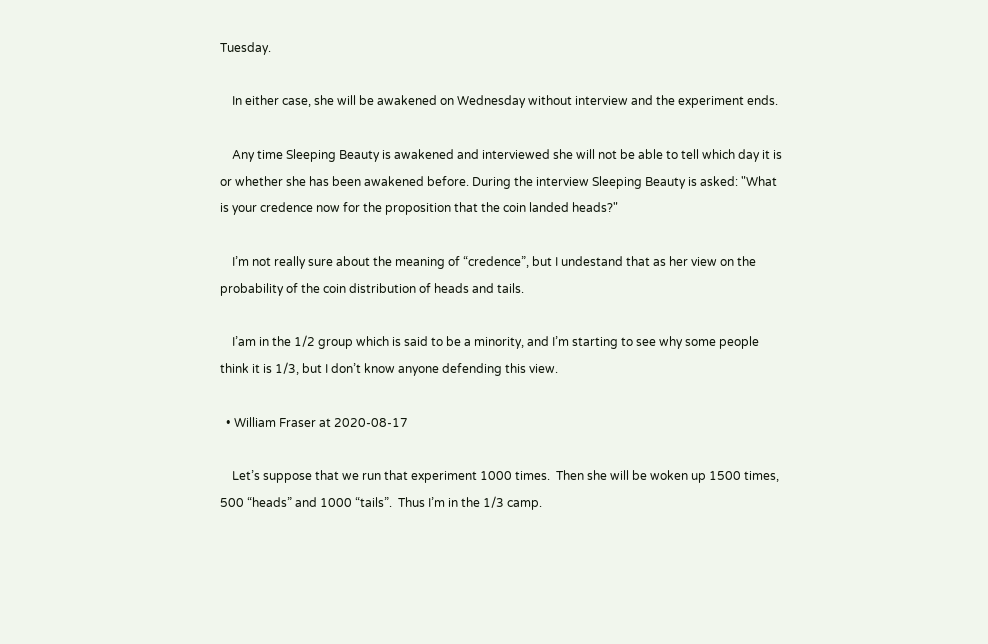Tuesday.

    In either case, she will be awakened on Wednesday without interview and the experiment ends.

    Any time Sleeping Beauty is awakened and interviewed she will not be able to tell which day it is or whether she has been awakened before. During the interview Sleeping Beauty is asked: "What is your credence now for the proposition that the coin landed heads?"

    I’m not really sure about the meaning of “credence”, but I undestand that as her view on the probability of the coin distribution of heads and tails.

    I’am in the 1/2 group which is said to be a minority, and I’m starting to see why some people think it is 1/3, but I don’t know anyone defending this view.

  • William Fraser at 2020-08-17

    Let’s suppose that we run that experiment 1000 times.  Then she will be woken up 1500 times, 500 “heads” and 1000 “tails”.  Thus I’m in the 1/3 camp.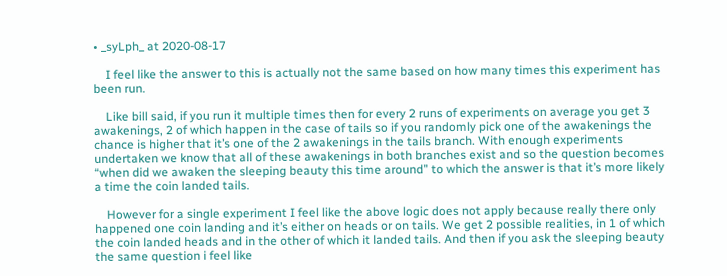• _syLph_ at 2020-08-17

    I feel like the answer to this is actually not the same based on how many times this experiment has been run.

    Like bill said, if you run it multiple times then for every 2 runs of experiments on average you get 3 awakenings, 2 of which happen in the case of tails so if you randomly pick one of the awakenings the chance is higher that it’s one of the 2 awakenings in the tails branch. With enough experiments undertaken we know that all of these awakenings in both branches exist and so the question becomes “when did we awaken the sleeping beauty this time around” to which the answer is that it’s more likely a time the coin landed tails.

    However for a single experiment I feel like the above logic does not apply because really there only happened one coin landing and it’s either on heads or on tails. We get 2 possible realities, in 1 of which the coin landed heads and in the other of which it landed tails. And then if you ask the sleeping beauty the same question i feel like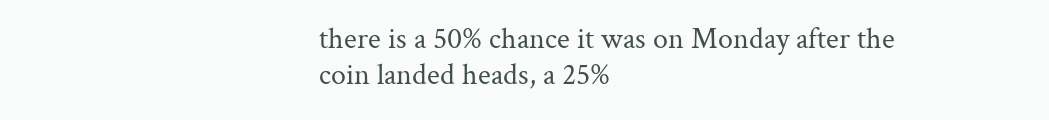there is a 50% chance it was on Monday after the coin landed heads, a 25%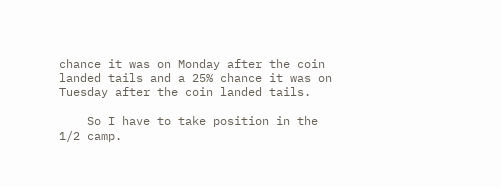chance it was on Monday after the coin landed tails and a 25% chance it was on Tuesday after the coin landed tails.

    So I have to take position in the 1/2 camp.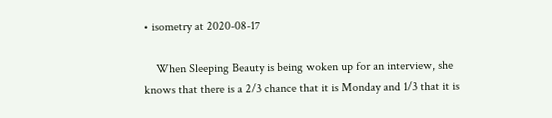• isometry at 2020-08-17

    When Sleeping Beauty is being woken up for an interview, she knows that there is a 2/3 chance that it is Monday and 1/3 that it is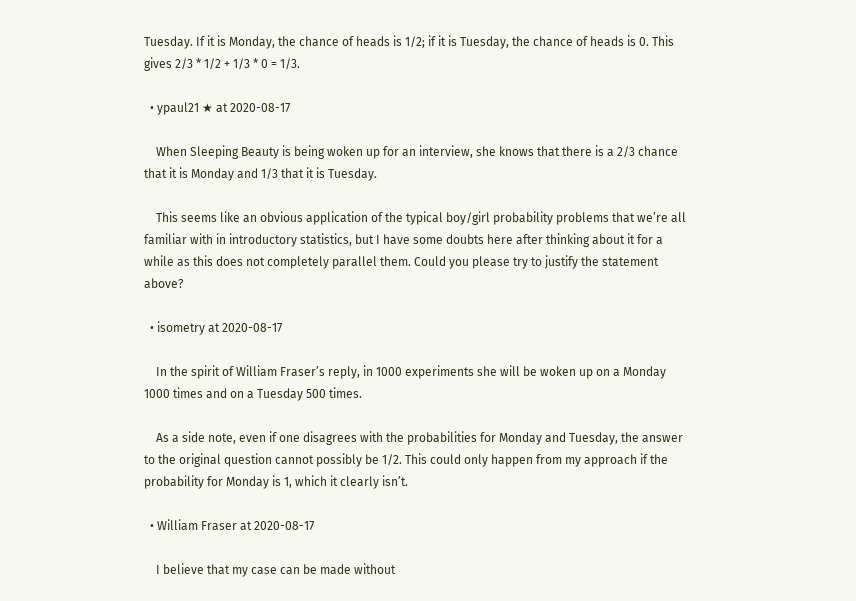Tuesday. If it is Monday, the chance of heads is 1/2; if it is Tuesday, the chance of heads is 0. This gives 2/3 * 1/2 + 1/3 * 0 = 1/3.

  • ypaul21 ★ at 2020-08-17

    When Sleeping Beauty is being woken up for an interview, she knows that there is a 2/3 chance that it is Monday and 1/3 that it is Tuesday.

    This seems like an obvious application of the typical boy/girl probability problems that we’re all familiar with in introductory statistics, but I have some doubts here after thinking about it for a while as this does not completely parallel them. Could you please try to justify the statement above?

  • isometry at 2020-08-17

    In the spirit of William Fraser’s reply, in 1000 experiments she will be woken up on a Monday 1000 times and on a Tuesday 500 times.

    As a side note, even if one disagrees with the probabilities for Monday and Tuesday, the answer to the original question cannot possibly be 1/2. This could only happen from my approach if the probability for Monday is 1, which it clearly isn’t.

  • William Fraser at 2020-08-17

    I believe that my case can be made without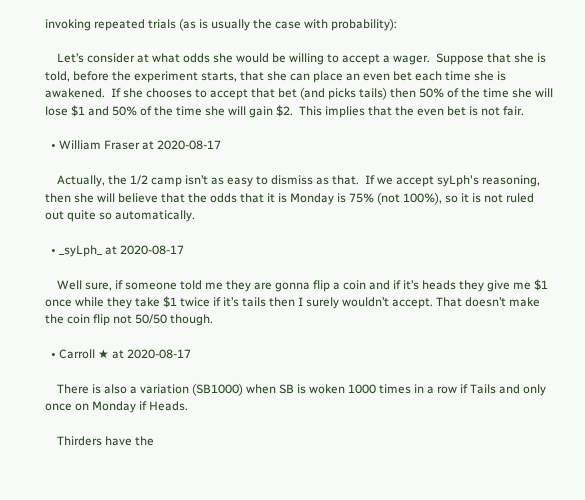invoking repeated trials (as is usually the case with probability):

    Let’s consider at what odds she would be willing to accept a wager.  Suppose that she is told, before the experiment starts, that she can place an even bet each time she is awakened.  If she chooses to accept that bet (and picks tails) then 50% of the time she will lose $1 and 50% of the time she will gain $2.  This implies that the even bet is not fair.

  • William Fraser at 2020-08-17

    Actually, the 1/2 camp isn’t as easy to dismiss as that.  If we accept syLph's reasoning, then she will believe that the odds that it is Monday is 75% (not 100%), so it is not ruled out quite so automatically.

  • _syLph_ at 2020-08-17

    Well sure, if someone told me they are gonna flip a coin and if it’s heads they give me $1 once while they take $1 twice if it’s tails then I surely wouldn’t accept. That doesn’t make the coin flip not 50/50 though.

  • Carroll ★ at 2020-08-17

    There is also a variation (SB1000) when SB is woken 1000 times in a row if Tails and only once on Monday if Heads.

    Thirders have the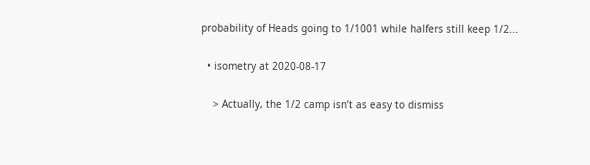probability of Heads going to 1/1001 while halfers still keep 1/2...

  • isometry at 2020-08-17

    > Actually, the 1/2 camp isn’t as easy to dismiss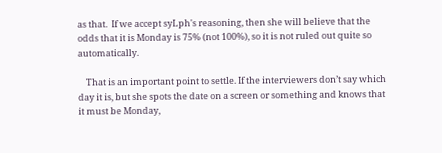as that.  If we accept syLph's reasoning, then she will believe that the odds that it is Monday is 75% (not 100%), so it is not ruled out quite so automatically.

    That is an important point to settle. If the interviewers don’t say which day it is, but she spots the date on a screen or something and knows that it must be Monday,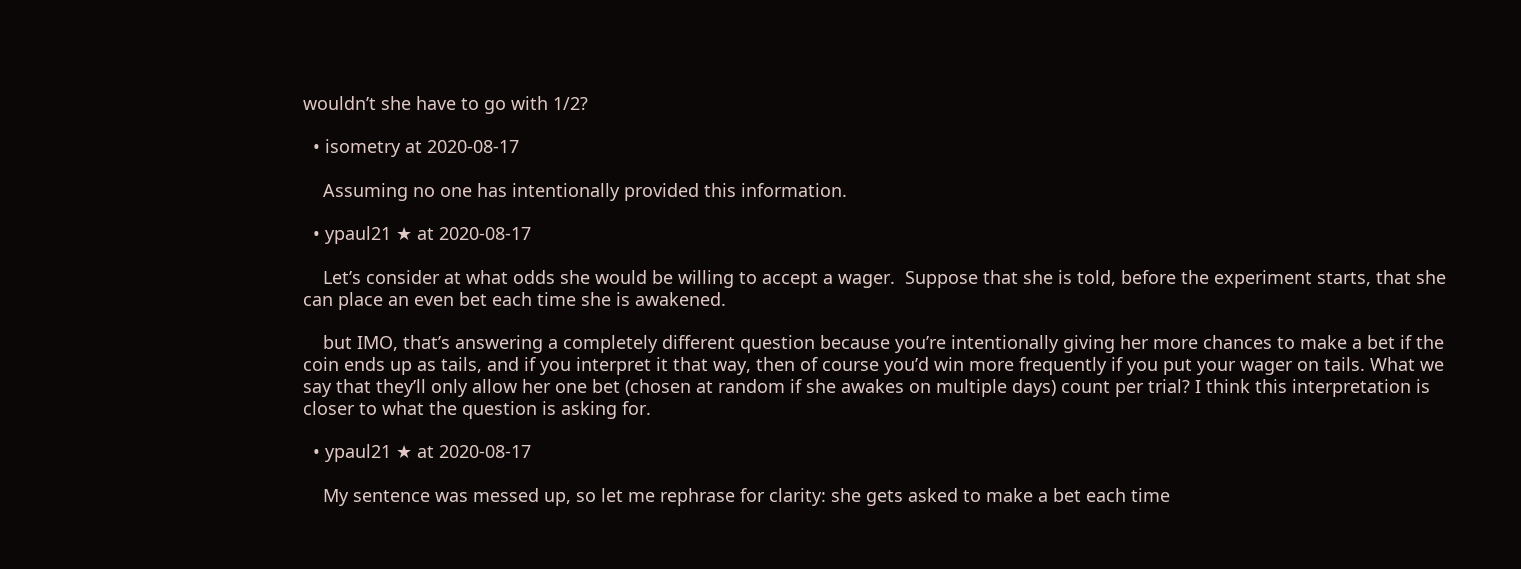wouldn’t she have to go with 1/2?

  • isometry at 2020-08-17

    Assuming no one has intentionally provided this information.

  • ypaul21 ★ at 2020-08-17

    Let’s consider at what odds she would be willing to accept a wager.  Suppose that she is told, before the experiment starts, that she can place an even bet each time she is awakened.

    but IMO, that’s answering a completely different question because you’re intentionally giving her more chances to make a bet if the coin ends up as tails, and if you interpret it that way, then of course you’d win more frequently if you put your wager on tails. What we say that they’ll only allow her one bet (chosen at random if she awakes on multiple days) count per trial? I think this interpretation is closer to what the question is asking for.

  • ypaul21 ★ at 2020-08-17

    My sentence was messed up, so let me rephrase for clarity: she gets asked to make a bet each time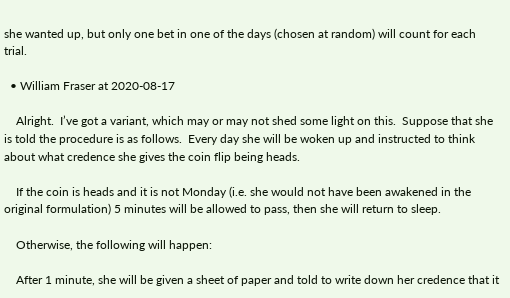she wanted up, but only one bet in one of the days (chosen at random) will count for each trial.

  • William Fraser at 2020-08-17

    Alright.  I’ve got a variant, which may or may not shed some light on this.  Suppose that she is told the procedure is as follows.  Every day she will be woken up and instructed to think about what credence she gives the coin flip being heads.

    If the coin is heads and it is not Monday (i.e. she would not have been awakened in the original formulation) 5 minutes will be allowed to pass, then she will return to sleep.

    Otherwise, the following will happen:

    After 1 minute, she will be given a sheet of paper and told to write down her credence that it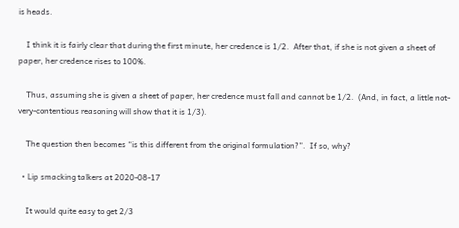is heads.

    I think it is fairly clear that during the first minute, her credence is 1/2.  After that, if she is not given a sheet of paper, her credence rises to 100%.

    Thus, assuming she is given a sheet of paper, her credence must fall and cannot be 1/2.  (And, in fact, a little not-very-contentious reasoning will show that it is 1/3).

    The question then becomes “is this different from the original formulation?”.  If so, why?

  • Lip smacking talkers at 2020-08-17

    It would quite easy to get 2/3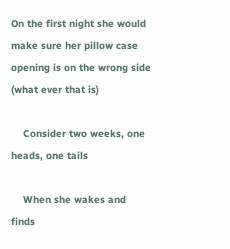On the first night she would make sure her pillow case opening is on the wrong side (what ever that is)

    Consider two weeks, one heads, one tails

    When she wakes and finds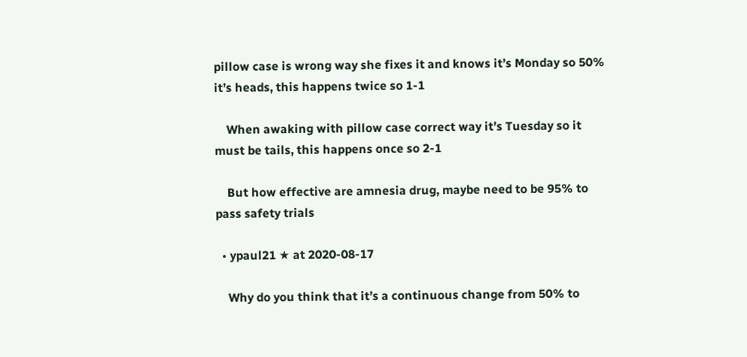pillow case is wrong way she fixes it and knows it’s Monday so 50% it’s heads, this happens twice so 1-1

    When awaking with pillow case correct way it’s Tuesday so it must be tails, this happens once so 2-1

    But how effective are amnesia drug, maybe need to be 95% to pass safety trials

  • ypaul21 ★ at 2020-08-17

    Why do you think that it’s a continuous change from 50% to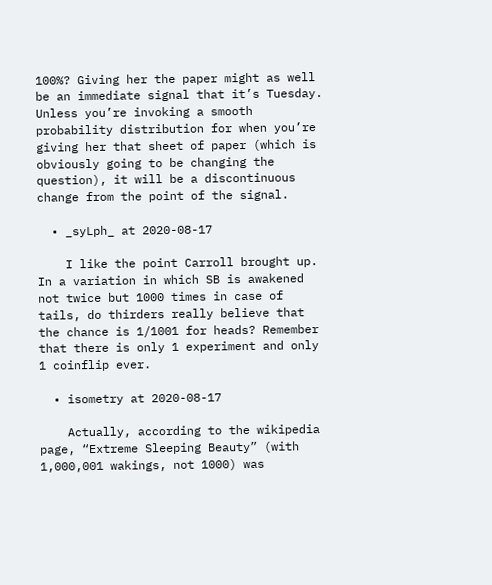100%? Giving her the paper might as well be an immediate signal that it’s Tuesday. Unless you’re invoking a smooth probability distribution for when you’re giving her that sheet of paper (which is obviously going to be changing the question), it will be a discontinuous change from the point of the signal.

  • _syLph_ at 2020-08-17

    I like the point Carroll brought up. In a variation in which SB is awakened not twice but 1000 times in case of tails, do thirders really believe that the chance is 1/1001 for heads? Remember that there is only 1 experiment and only 1 coinflip ever.

  • isometry at 2020-08-17

    Actually, according to the wikipedia page, “Extreme Sleeping Beauty” (with 1,000,001 wakings, not 1000) was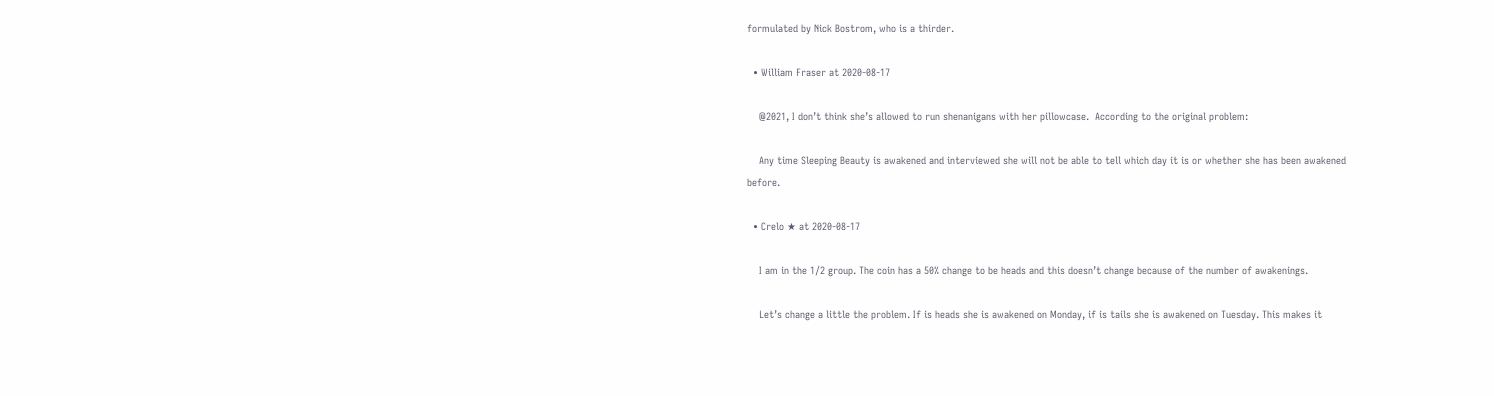formulated by Nick Bostrom, who is a thirder.

  • William Fraser at 2020-08-17

    @2021, I don’t think she’s allowed to run shenanigans with her pillowcase.  According to the original problem:

    Any time Sleeping Beauty is awakened and interviewed she will not be able to tell which day it is or whether she has been awakened before.

  • Crelo ★ at 2020-08-17

    I am in the 1/2 group. The coin has a 50% change to be heads and this doesn’t change because of the number of awakenings.

    Let’s change a little the problem. If is heads she is awakened on Monday, if is tails she is awakened on Tuesday. This makes it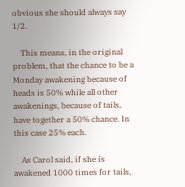obvious she should always say 1/2.

    This means, in the original problem, that the chance to be a Monday awakening because of heads is 50% while all other awakenings, because of tails, have together a 50% chance. In this case 25% each.

    As Carol said, if she is awakened 1000 times for tails,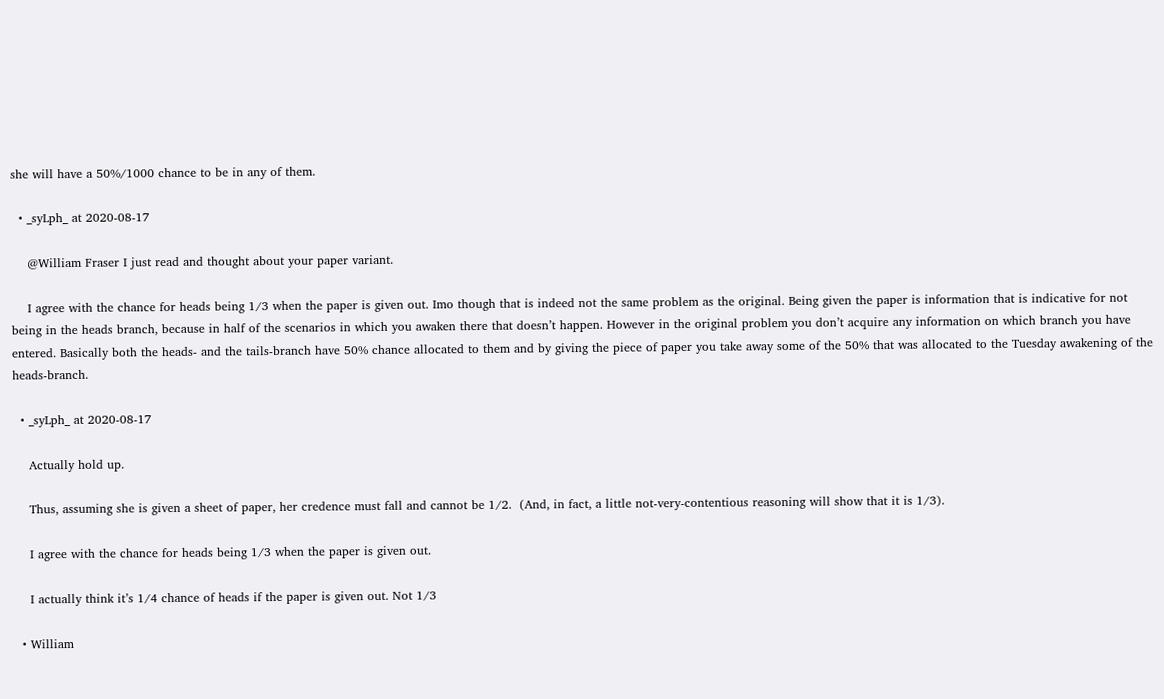she will have a 50%/1000 chance to be in any of them.

  • _syLph_ at 2020-08-17

    @William Fraser I just read and thought about your paper variant.

    I agree with the chance for heads being 1/3 when the paper is given out. Imo though that is indeed not the same problem as the original. Being given the paper is information that is indicative for not being in the heads branch, because in half of the scenarios in which you awaken there that doesn’t happen. However in the original problem you don’t acquire any information on which branch you have entered. Basically both the heads- and the tails-branch have 50% chance allocated to them and by giving the piece of paper you take away some of the 50% that was allocated to the Tuesday awakening of the heads-branch.

  • _syLph_ at 2020-08-17

    Actually hold up.

    Thus, assuming she is given a sheet of paper, her credence must fall and cannot be 1/2.  (And, in fact, a little not-very-contentious reasoning will show that it is 1/3).

    I agree with the chance for heads being 1/3 when the paper is given out.

    I actually think it’s 1/4 chance of heads if the paper is given out. Not 1/3

  • William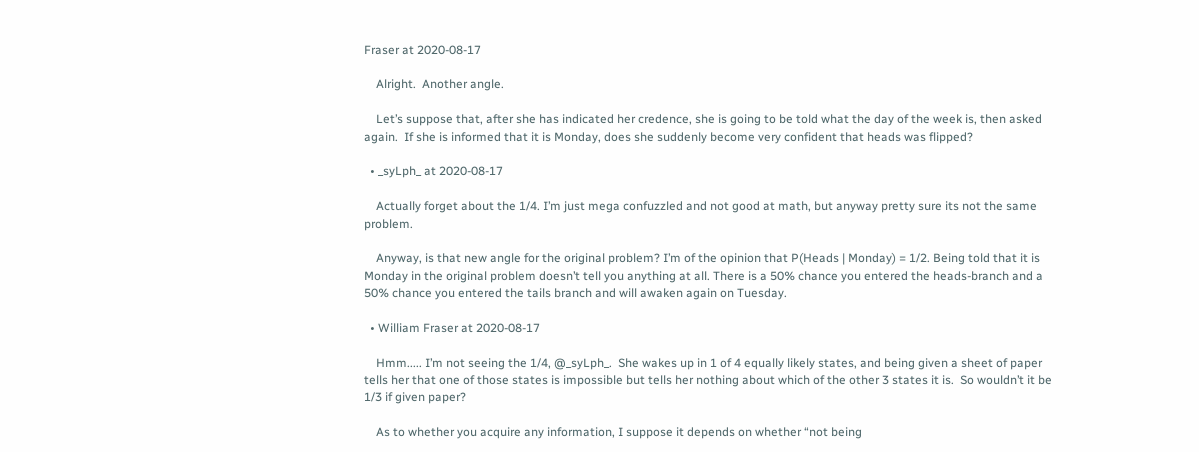Fraser at 2020-08-17

    Alright.  Another angle.

    Let’s suppose that, after she has indicated her credence, she is going to be told what the day of the week is, then asked again.  If she is informed that it is Monday, does she suddenly become very confident that heads was flipped?

  • _syLph_ at 2020-08-17

    Actually forget about the 1/4. I’m just mega confuzzled and not good at math, but anyway pretty sure its not the same problem.

    Anyway, is that new angle for the original problem? I’m of the opinion that P(Heads | Monday) = 1/2. Being told that it is Monday in the original problem doesn’t tell you anything at all. There is a 50% chance you entered the heads-branch and a 50% chance you entered the tails branch and will awaken again on Tuesday.

  • William Fraser at 2020-08-17

    Hmm..... I’m not seeing the 1/4, @_syLph_.  She wakes up in 1 of 4 equally likely states, and being given a sheet of paper tells her that one of those states is impossible but tells her nothing about which of the other 3 states it is.  So wouldn’t it be 1/3 if given paper?

    As to whether you acquire any information, I suppose it depends on whether “not being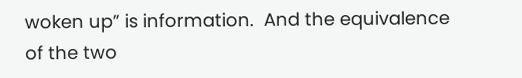woken up” is information.  And the equivalence of the two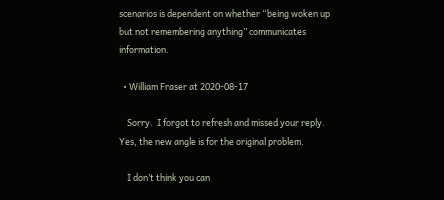scenarios is dependent on whether “being woken up but not remembering anything” communicates information.

  • William Fraser at 2020-08-17

    Sorry.  I forgot to refresh and missed your reply.  Yes, the new angle is for the original problem.

    I don’t think you can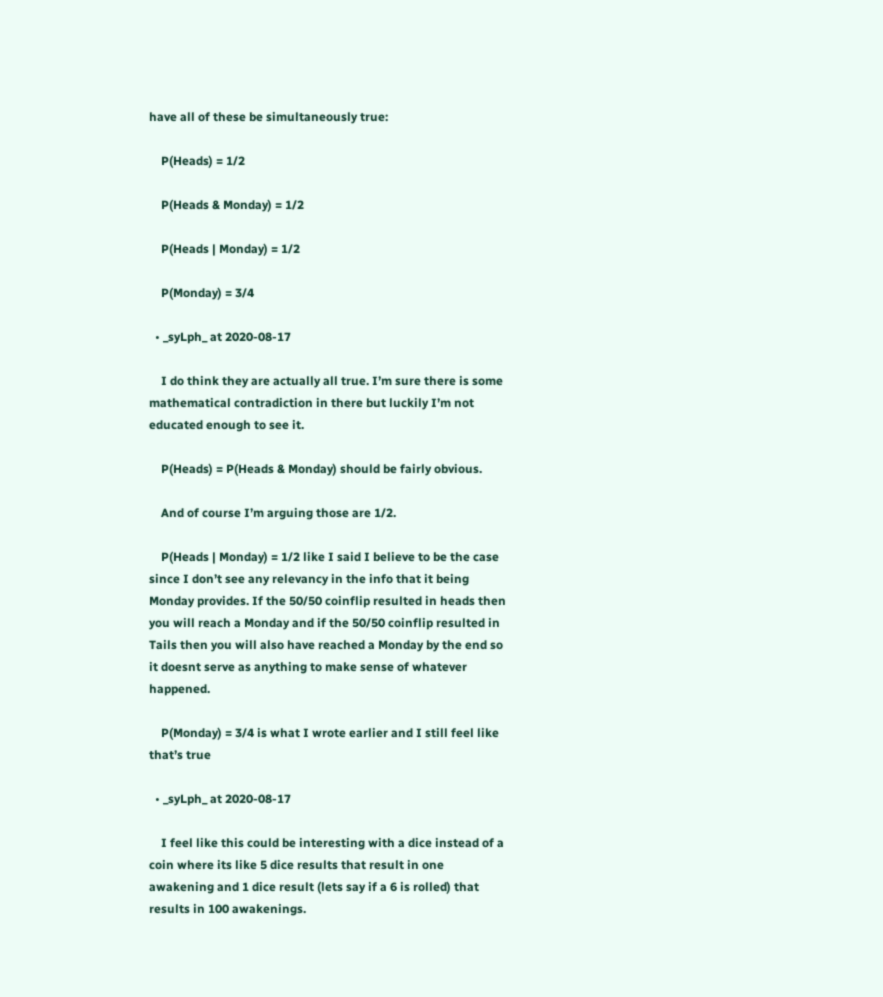have all of these be simultaneously true:

    P(Heads) = 1/2

    P(Heads & Monday) = 1/2

    P(Heads | Monday) = 1/2

    P(Monday) = 3/4

  • _syLph_ at 2020-08-17

    I do think they are actually all true. I’m sure there is some mathematical contradiction in there but luckily I’m not educated enough to see it.

    P(Heads) = P(Heads & Monday) should be fairly obvious.

    And of course I’m arguing those are 1/2.

    P(Heads | Monday) = 1/2 like I said I believe to be the case since I don’t see any relevancy in the info that it being Monday provides. If the 50/50 coinflip resulted in heads then you will reach a Monday and if the 50/50 coinflip resulted in Tails then you will also have reached a Monday by the end so it doesnt serve as anything to make sense of whatever happened.

    P(Monday) = 3/4 is what I wrote earlier and I still feel like that’s true

  • _syLph_ at 2020-08-17

    I feel like this could be interesting with a dice instead of a coin where its like 5 dice results that result in one awakening and 1 dice result (lets say if a 6 is rolled) that results in 100 awakenings.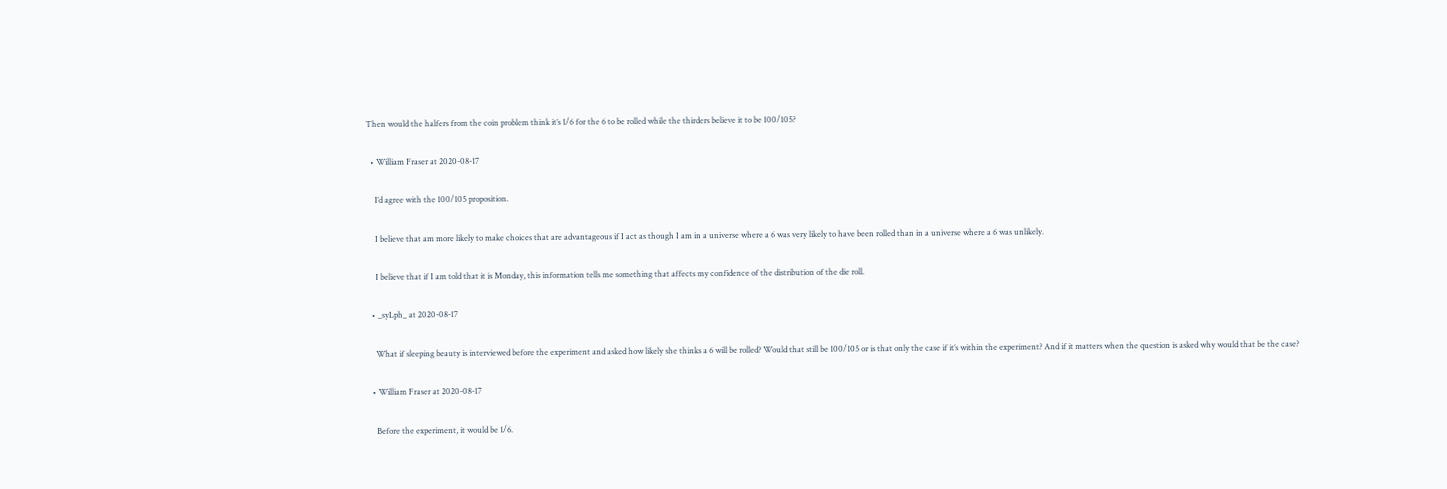Then would the halfers from the coin problem think it’s 1/6 for the 6 to be rolled while the thirders believe it to be 100/105?

  • William Fraser at 2020-08-17

    I’d agree with the 100/105 proposition.

    I believe that am more likely to make choices that are advantageous if I act as though I am in a universe where a 6 was very likely to have been rolled than in a universe where a 6 was unlikely.

    I believe that if I am told that it is Monday, this information tells me something that affects my confidence of the distribution of the die roll.

  • _syLph_ at 2020-08-17

    What if sleeping beauty is interviewed before the experiment and asked how likely she thinks a 6 will be rolled? Would that still be 100/105 or is that only the case if it’s within the experiment? And if it matters when the question is asked why would that be the case?

  • William Fraser at 2020-08-17

    Before the experiment, it would be 1/6.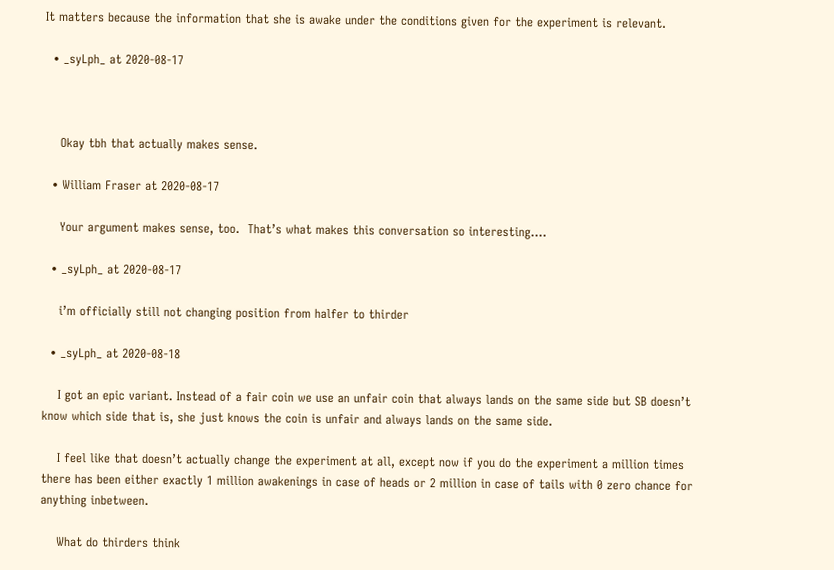It matters because the information that she is awake under the conditions given for the experiment is relevant.

  • _syLph_ at 2020-08-17



    Okay tbh that actually makes sense.

  • William Fraser at 2020-08-17

    Your argument makes sense, too.  That’s what makes this conversation so interesting....

  • _syLph_ at 2020-08-17

    i’m officially still not changing position from halfer to thirder

  • _syLph_ at 2020-08-18

    I got an epic variant. Instead of a fair coin we use an unfair coin that always lands on the same side but SB doesn’t know which side that is, she just knows the coin is unfair and always lands on the same side.

    I feel like that doesn’t actually change the experiment at all, except now if you do the experiment a million times there has been either exactly 1 million awakenings in case of heads or 2 million in case of tails with 0 zero chance for anything inbetween.

    What do thirders think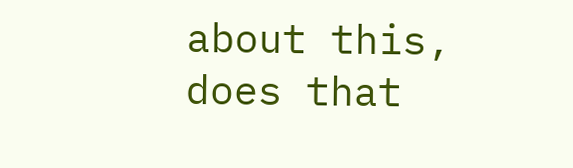about this, does that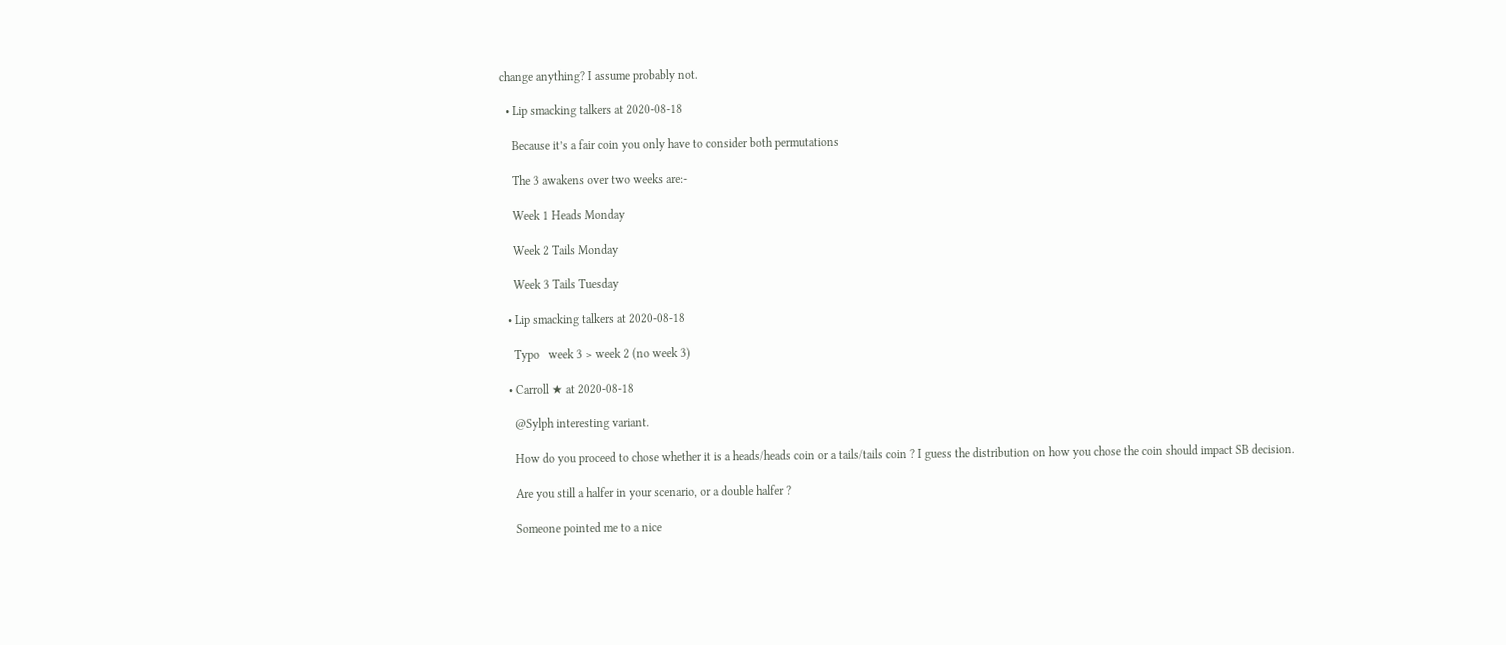change anything? I assume probably not.

  • Lip smacking talkers at 2020-08-18

    Because it’s a fair coin you only have to consider both permutations

    The 3 awakens over two weeks are:-

    Week 1 Heads Monday

    Week 2 Tails Monday

    Week 3 Tails Tuesday

  • Lip smacking talkers at 2020-08-18

    Typo   week 3 > week 2 (no week 3)

  • Carroll ★ at 2020-08-18

    @Sylph interesting variant.

    How do you proceed to chose whether it is a heads/heads coin or a tails/tails coin ? I guess the distribution on how you chose the coin should impact SB decision.

    Are you still a halfer in your scenario, or a double halfer ?

    Someone pointed me to a nice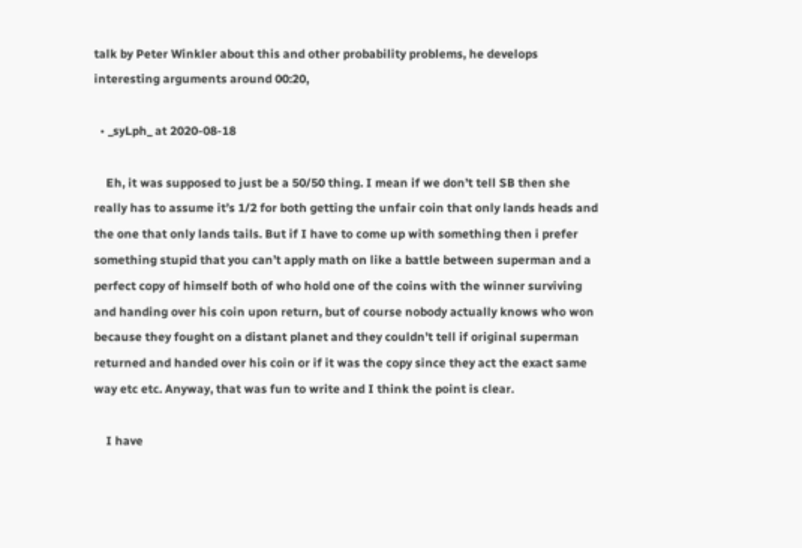talk by Peter Winkler about this and other probability problems, he develops interesting arguments around 00:20,

  • _syLph_ at 2020-08-18

    Eh, it was supposed to just be a 50/50 thing. I mean if we don’t tell SB then she really has to assume it’s 1/2 for both getting the unfair coin that only lands heads and the one that only lands tails. But if I have to come up with something then i prefer something stupid that you can’t apply math on like a battle between superman and a perfect copy of himself both of who hold one of the coins with the winner surviving and handing over his coin upon return, but of course nobody actually knows who won because they fought on a distant planet and they couldn’t tell if original superman returned and handed over his coin or if it was the copy since they act the exact same way etc etc. Anyway, that was fun to write and I think the point is clear.

    I have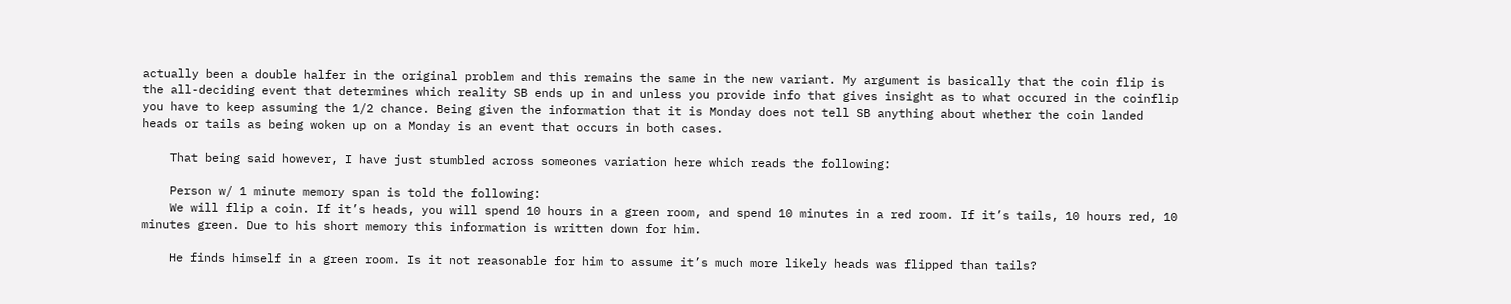actually been a double halfer in the original problem and this remains the same in the new variant. My argument is basically that the coin flip is the all-deciding event that determines which reality SB ends up in and unless you provide info that gives insight as to what occured in the coinflip you have to keep assuming the 1/2 chance. Being given the information that it is Monday does not tell SB anything about whether the coin landed heads or tails as being woken up on a Monday is an event that occurs in both cases.

    That being said however, I have just stumbled across someones variation here which reads the following:

    Person w/ 1 minute memory span is told the following:
    We will flip a coin. If it’s heads, you will spend 10 hours in a green room, and spend 10 minutes in a red room. If it’s tails, 10 hours red, 10 minutes green. Due to his short memory this information is written down for him.

    He finds himself in a green room. Is it not reasonable for him to assume it’s much more likely heads was flipped than tails?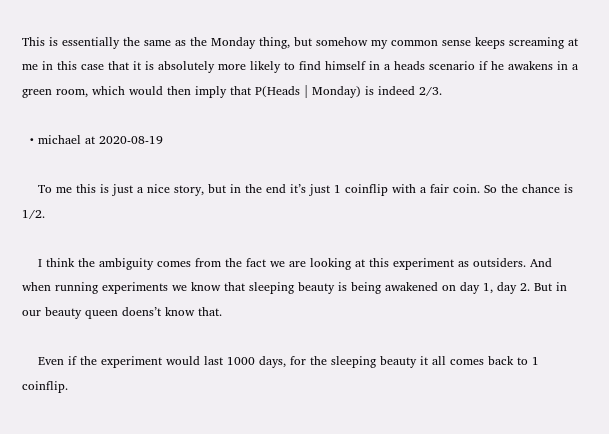This is essentially the same as the Monday thing, but somehow my common sense keeps screaming at me in this case that it is absolutely more likely to find himself in a heads scenario if he awakens in a green room, which would then imply that P(Heads | Monday) is indeed 2/3.

  • michael at 2020-08-19

    To me this is just a nice story, but in the end it’s just 1 coinflip with a fair coin. So the chance is 1/2.

    I think the ambiguity comes from the fact we are looking at this experiment as outsiders. And when running experiments we know that sleeping beauty is being awakened on day 1, day 2. But in our beauty queen doens’t know that.

    Even if the experiment would last 1000 days, for the sleeping beauty it all comes back to 1 coinflip.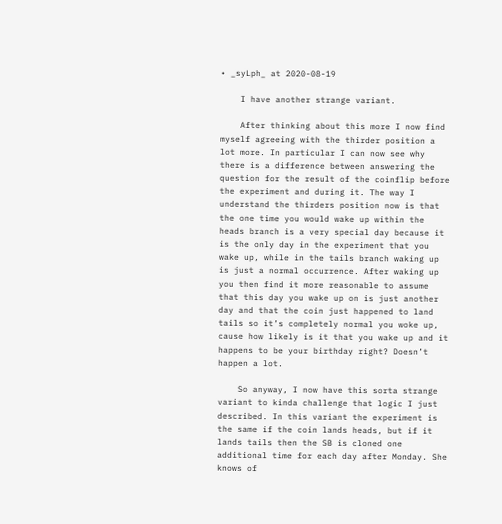• _syLph_ at 2020-08-19

    I have another strange variant.

    After thinking about this more I now find myself agreeing with the thirder position a lot more. In particular I can now see why there is a difference between answering the question for the result of the coinflip before the experiment and during it. The way I understand the thirders position now is that the one time you would wake up within the heads branch is a very special day because it is the only day in the experiment that you wake up, while in the tails branch waking up is just a normal occurrence. After waking up you then find it more reasonable to assume that this day you wake up on is just another day and that the coin just happened to land tails so it’s completely normal you woke up, cause how likely is it that you wake up and it happens to be your birthday right? Doesn’t happen a lot.

    So anyway, I now have this sorta strange variant to kinda challenge that logic I just described. In this variant the experiment is the same if the coin lands heads, but if it lands tails then the SB is cloned one additional time for each day after Monday. She knows of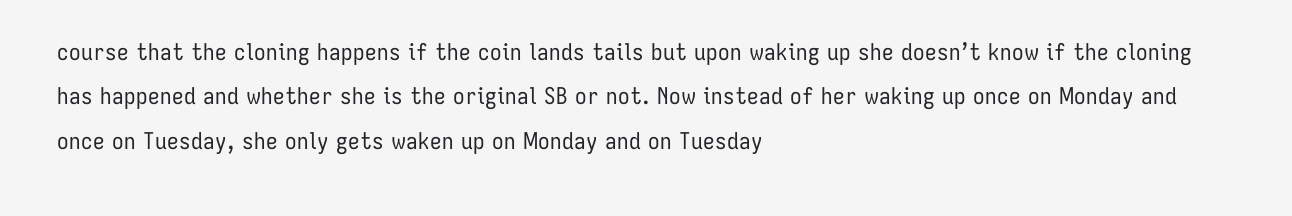course that the cloning happens if the coin lands tails but upon waking up she doesn’t know if the cloning has happened and whether she is the original SB or not. Now instead of her waking up once on Monday and once on Tuesday, she only gets waken up on Monday and on Tuesday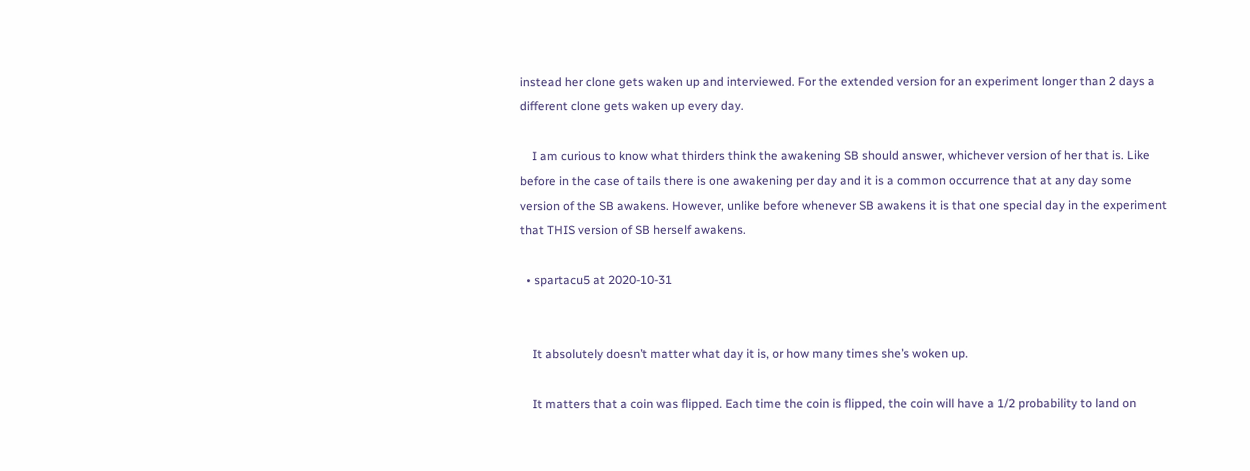instead her clone gets waken up and interviewed. For the extended version for an experiment longer than 2 days a different clone gets waken up every day.

    I am curious to know what thirders think the awakening SB should answer, whichever version of her that is. Like before in the case of tails there is one awakening per day and it is a common occurrence that at any day some version of the SB awakens. However, unlike before whenever SB awakens it is that one special day in the experiment that THIS version of SB herself awakens.

  • spartacu5 at 2020-10-31


    It absolutely doesn’t matter what day it is, or how many times she’s woken up.

    It matters that a coin was flipped. Each time the coin is flipped, the coin will have a 1/2 probability to land on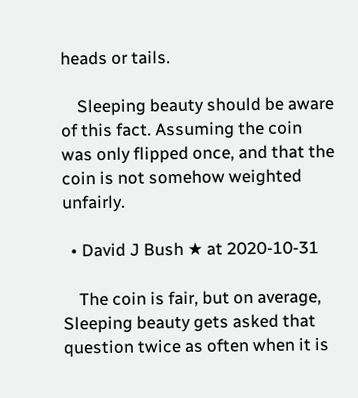heads or tails.

    Sleeping beauty should be aware of this fact. Assuming the coin was only flipped once, and that the coin is not somehow weighted unfairly.

  • David J Bush ★ at 2020-10-31

    The coin is fair, but on average, Sleeping beauty gets asked that question twice as often when it is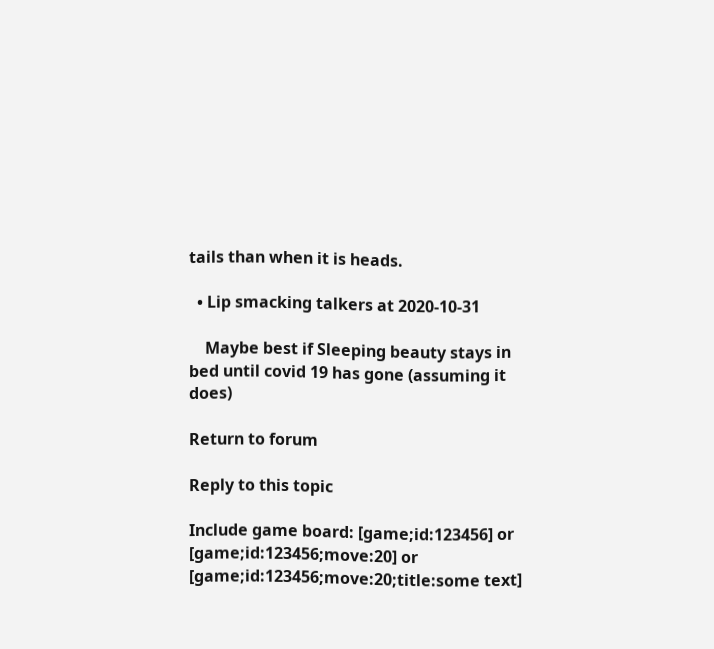tails than when it is heads.

  • Lip smacking talkers at 2020-10-31

    Maybe best if Sleeping beauty stays in bed until covid 19 has gone (assuming it does)

Return to forum

Reply to this topic

Include game board: [game;id:123456] or [game;id:123456;move:20] or [game;id:123456;move:20;title:some text]